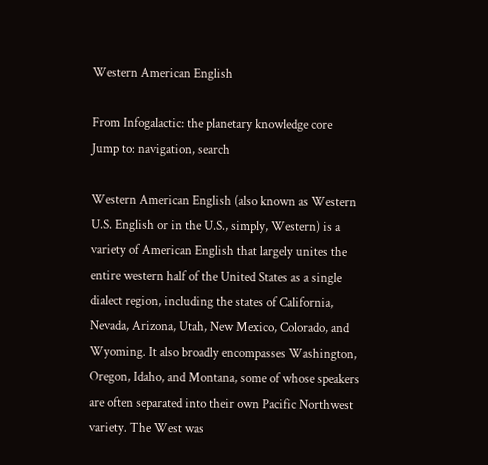Western American English

From Infogalactic: the planetary knowledge core
Jump to: navigation, search

Western American English (also known as Western U.S. English or in the U.S., simply, Western) is a variety of American English that largely unites the entire western half of the United States as a single dialect region, including the states of California, Nevada, Arizona, Utah, New Mexico, Colorado, and Wyoming. It also broadly encompasses Washington, Oregon, Idaho, and Montana, some of whose speakers are often separated into their own Pacific Northwest variety. The West was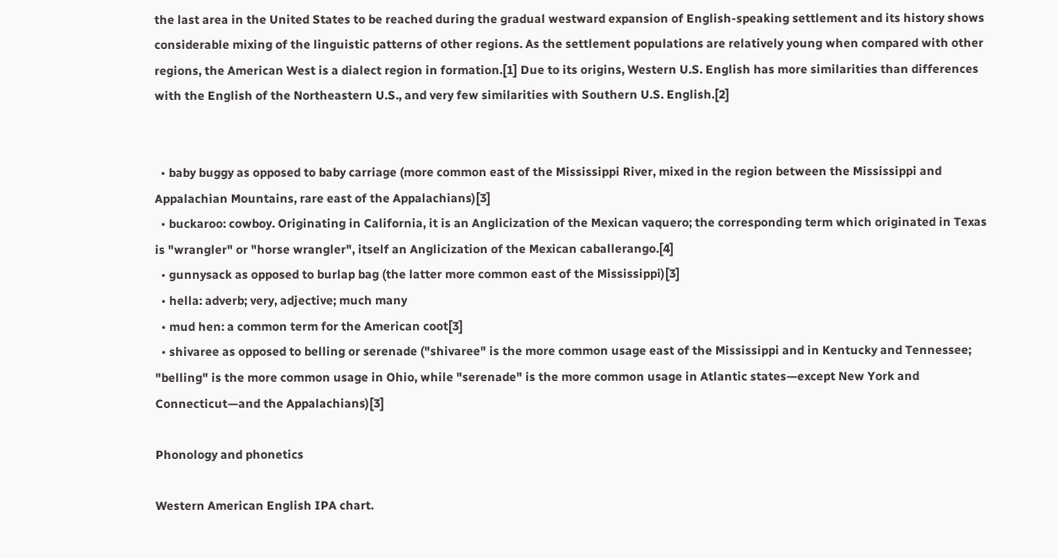the last area in the United States to be reached during the gradual westward expansion of English-speaking settlement and its history shows considerable mixing of the linguistic patterns of other regions. As the settlement populations are relatively young when compared with other regions, the American West is a dialect region in formation.[1] Due to its origins, Western U.S. English has more similarities than differences with the English of the Northeastern U.S., and very few similarities with Southern U.S. English.[2]


  • baby buggy as opposed to baby carriage (more common east of the Mississippi River, mixed in the region between the Mississippi and Appalachian Mountains, rare east of the Appalachians)[3]
  • buckaroo: cowboy. Originating in California, it is an Anglicization of the Mexican vaquero; the corresponding term which originated in Texas is "wrangler" or "horse wrangler", itself an Anglicization of the Mexican caballerango.[4]
  • gunnysack as opposed to burlap bag (the latter more common east of the Mississippi)[3]
  • hella: adverb; very, adjective; much many
  • mud hen: a common term for the American coot[3]
  • shivaree as opposed to belling or serenade ("shivaree" is the more common usage east of the Mississippi and in Kentucky and Tennessee; "belling" is the more common usage in Ohio, while "serenade" is the more common usage in Atlantic states—except New York and Connecticut—and the Appalachians)[3]

Phonology and phonetics

Western American English IPA chart.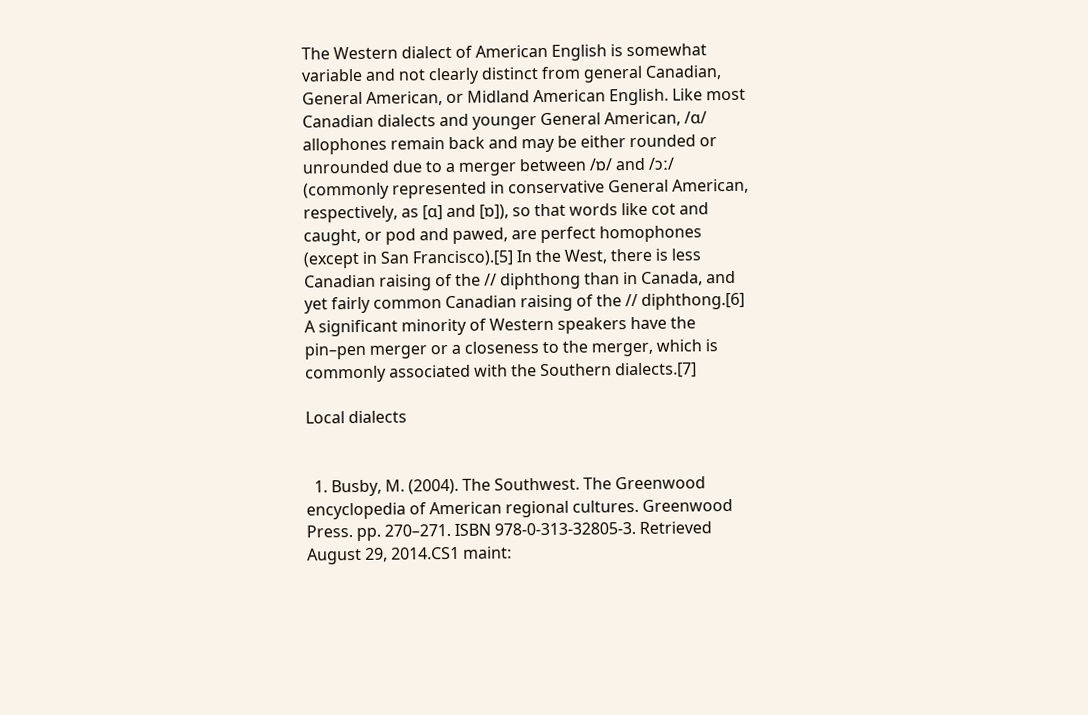The Western dialect of American English is somewhat variable and not clearly distinct from general Canadian, General American, or Midland American English. Like most Canadian dialects and younger General American, /ɑ/ allophones remain back and may be either rounded or unrounded due to a merger between /ɒ/ and /ɔː/ (commonly represented in conservative General American, respectively, as [ɑ] and [ɒ]), so that words like cot and caught, or pod and pawed, are perfect homophones (except in San Francisco).[5] In the West, there is less Canadian raising of the // diphthong than in Canada, and yet fairly common Canadian raising of the // diphthong.[6] A significant minority of Western speakers have the pin–pen merger or a closeness to the merger, which is commonly associated with the Southern dialects.[7]

Local dialects


  1. Busby, M. (2004). The Southwest. The Greenwood encyclopedia of American regional cultures. Greenwood Press. pp. 270–271. ISBN 978-0-313-32805-3. Retrieved August 29, 2014.CS1 maint: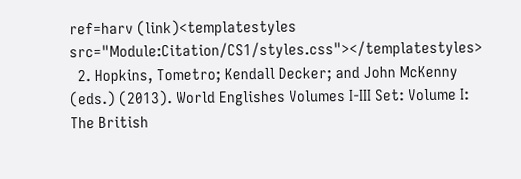ref=harv (link)<templatestyles src="Module:Citation/CS1/styles.css"></templatestyles>
  2. Hopkins, Tometro; Kendall Decker; and John McKenny (eds.) (2013). World Englishes Volumes I-III Set: Volume I: The British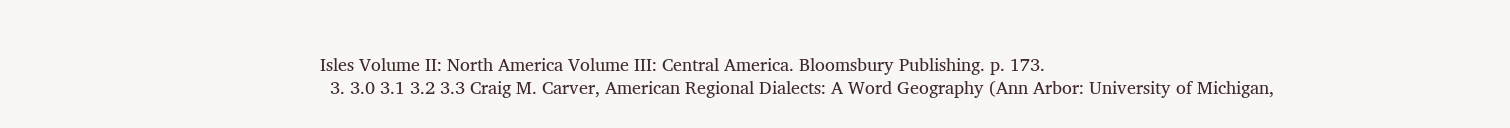Isles Volume II: North America Volume III: Central America. Bloomsbury Publishing. p. 173.
  3. 3.0 3.1 3.2 3.3 Craig M. Carver, American Regional Dialects: A Word Geography (Ann Arbor: University of Michigan,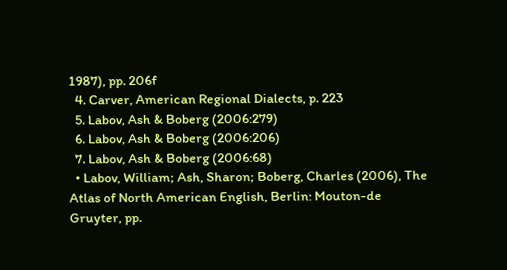1987), pp. 206f
  4. Carver, American Regional Dialects, p. 223
  5. Labov, Ash & Boberg (2006:279)
  6. Labov, Ash & Boberg (2006:206)
  7. Labov, Ash & Boberg (2006:68)
  • Labov, William; Ash, Sharon; Boberg, Charles (2006), The Atlas of North American English, Berlin: Mouton-de Gruyter, pp.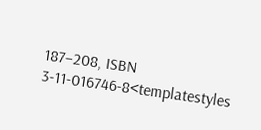187–208, ISBN 3-11-016746-8<templatestyles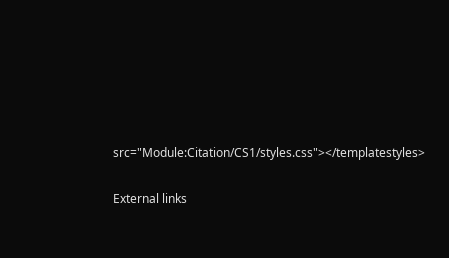src="Module:Citation/CS1/styles.css"></templatestyles>

External links